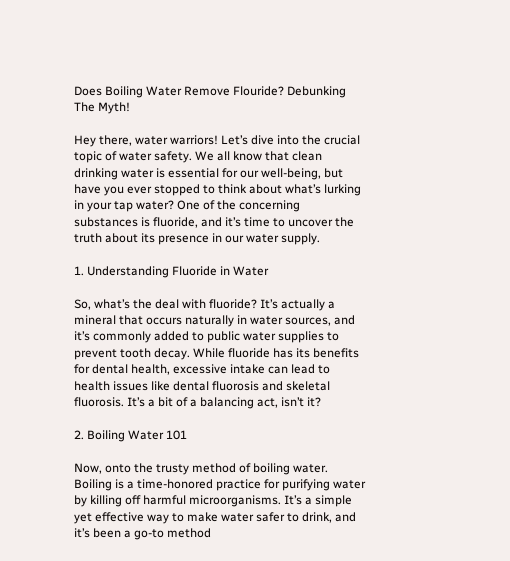Does Boiling Water Remove Flouride? Debunking The Myth!

Hey there, water warriors! Let’s dive into the crucial topic of water safety. We all know that clean drinking water is essential for our well-being, but have you ever stopped to think about what’s lurking in your tap water? One of the concerning substances is fluoride, and it’s time to uncover the truth about its presence in our water supply.

1. Understanding Fluoride in Water

So, what’s the deal with fluoride? It’s actually a mineral that occurs naturally in water sources, and it’s commonly added to public water supplies to prevent tooth decay. While fluoride has its benefits for dental health, excessive intake can lead to health issues like dental fluorosis and skeletal fluorosis. It’s a bit of a balancing act, isn’t it?

2. Boiling Water 101

Now, onto the trusty method of boiling water. Boiling is a time-honored practice for purifying water by killing off harmful microorganisms. It’s a simple yet effective way to make water safer to drink, and it’s been a go-to method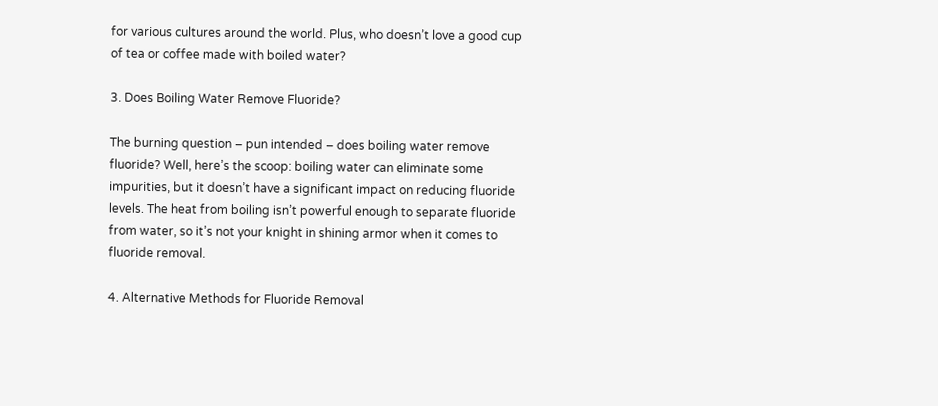for various cultures around the world. Plus, who doesn’t love a good cup of tea or coffee made with boiled water?

3. Does Boiling Water Remove Fluoride?

The burning question – pun intended – does boiling water remove fluoride? Well, here’s the scoop: boiling water can eliminate some impurities, but it doesn’t have a significant impact on reducing fluoride levels. The heat from boiling isn’t powerful enough to separate fluoride from water, so it’s not your knight in shining armor when it comes to fluoride removal.

4. Alternative Methods for Fluoride Removal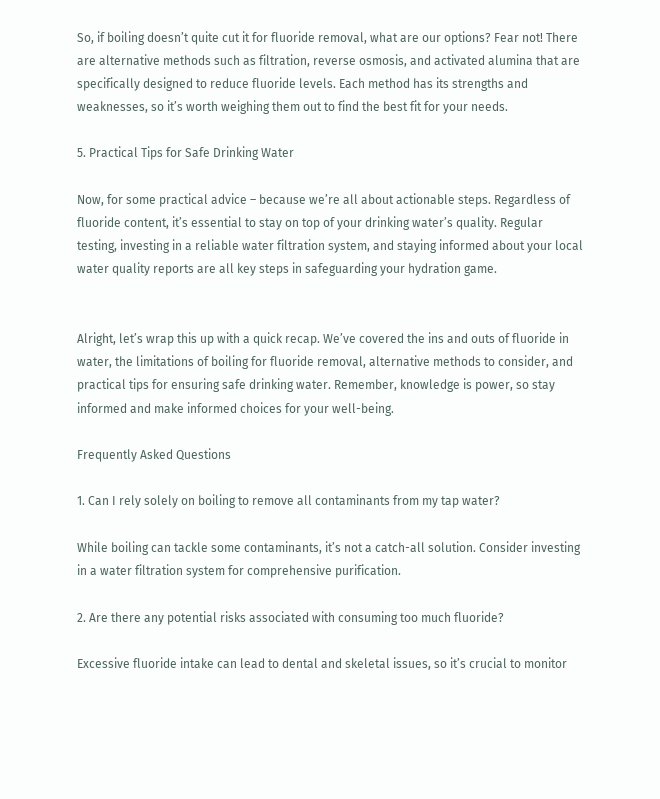So, if boiling doesn’t quite cut it for fluoride removal, what are our options? Fear not! There are alternative methods such as filtration, reverse osmosis, and activated alumina that are specifically designed to reduce fluoride levels. Each method has its strengths and weaknesses, so it’s worth weighing them out to find the best fit for your needs.

5. Practical Tips for Safe Drinking Water

Now, for some practical advice – because we’re all about actionable steps. Regardless of fluoride content, it’s essential to stay on top of your drinking water’s quality. Regular testing, investing in a reliable water filtration system, and staying informed about your local water quality reports are all key steps in safeguarding your hydration game.


Alright, let’s wrap this up with a quick recap. We’ve covered the ins and outs of fluoride in water, the limitations of boiling for fluoride removal, alternative methods to consider, and practical tips for ensuring safe drinking water. Remember, knowledge is power, so stay informed and make informed choices for your well-being.

Frequently Asked Questions

1. Can I rely solely on boiling to remove all contaminants from my tap water?

While boiling can tackle some contaminants, it’s not a catch-all solution. Consider investing in a water filtration system for comprehensive purification.

2. Are there any potential risks associated with consuming too much fluoride?

Excessive fluoride intake can lead to dental and skeletal issues, so it’s crucial to monitor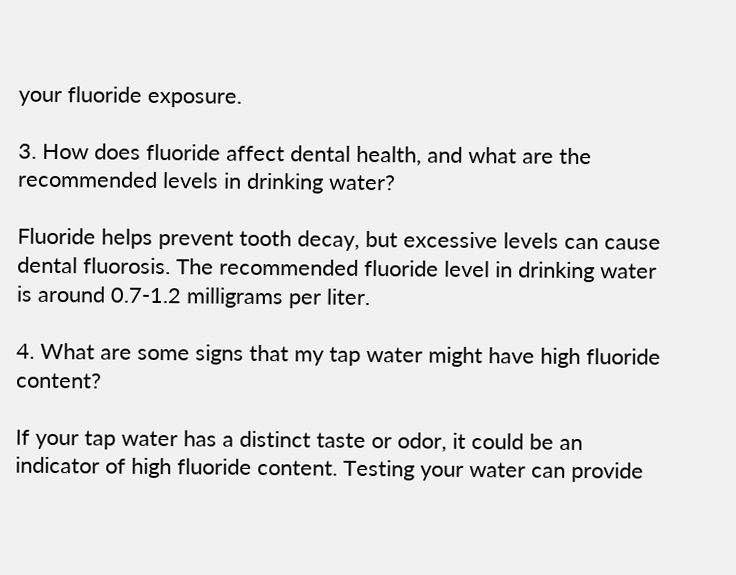your fluoride exposure.

3. How does fluoride affect dental health, and what are the recommended levels in drinking water?

Fluoride helps prevent tooth decay, but excessive levels can cause dental fluorosis. The recommended fluoride level in drinking water is around 0.7-1.2 milligrams per liter.

4. What are some signs that my tap water might have high fluoride content?

If your tap water has a distinct taste or odor, it could be an indicator of high fluoride content. Testing your water can provide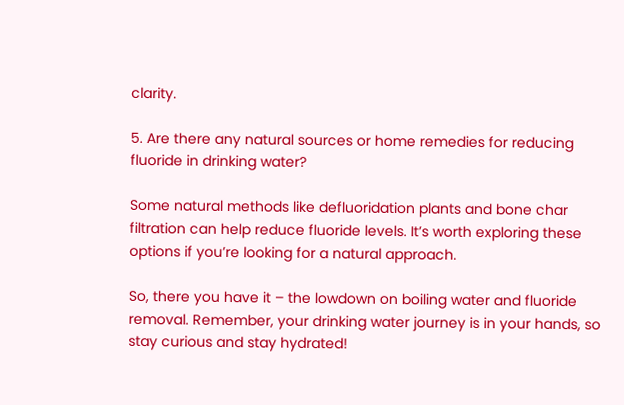clarity.

5. Are there any natural sources or home remedies for reducing fluoride in drinking water?

Some natural methods like defluoridation plants and bone char filtration can help reduce fluoride levels. It’s worth exploring these options if you’re looking for a natural approach.

So, there you have it – the lowdown on boiling water and fluoride removal. Remember, your drinking water journey is in your hands, so stay curious and stay hydrated!